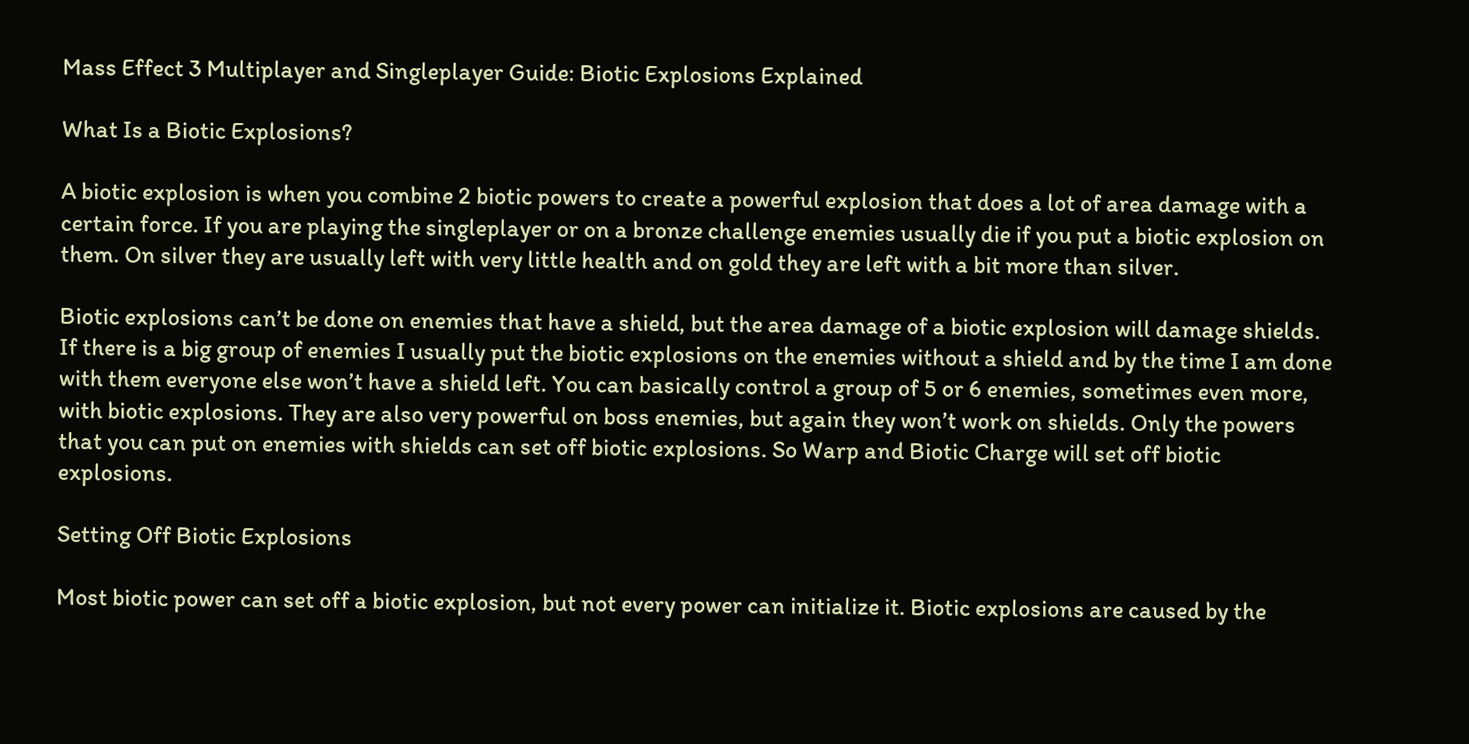Mass Effect 3 Multiplayer and Singleplayer Guide: Biotic Explosions Explained

What Is a Biotic Explosions?

A biotic explosion is when you combine 2 biotic powers to create a powerful explosion that does a lot of area damage with a certain force. If you are playing the singleplayer or on a bronze challenge enemies usually die if you put a biotic explosion on them. On silver they are usually left with very little health and on gold they are left with a bit more than silver.

Biotic explosions can’t be done on enemies that have a shield, but the area damage of a biotic explosion will damage shields. If there is a big group of enemies I usually put the biotic explosions on the enemies without a shield and by the time I am done with them everyone else won’t have a shield left. You can basically control a group of 5 or 6 enemies, sometimes even more, with biotic explosions. They are also very powerful on boss enemies, but again they won’t work on shields. Only the powers that you can put on enemies with shields can set off biotic explosions. So Warp and Biotic Charge will set off biotic explosions.

Setting Off Biotic Explosions

Most biotic power can set off a biotic explosion, but not every power can initialize it. Biotic explosions are caused by the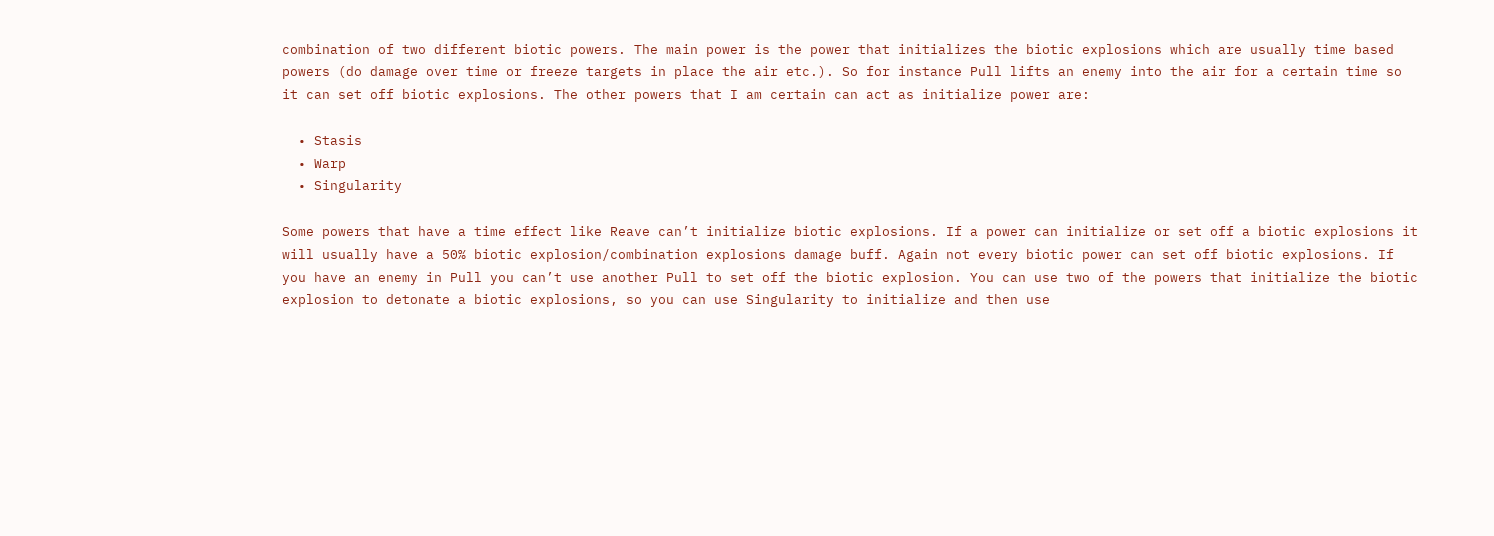combination of two different biotic powers. The main power is the power that initializes the biotic explosions which are usually time based powers (do damage over time or freeze targets in place the air etc.). So for instance Pull lifts an enemy into the air for a certain time so it can set off biotic explosions. The other powers that I am certain can act as initialize power are:

  • Stasis
  • Warp
  • Singularity

Some powers that have a time effect like Reave can’t initialize biotic explosions. If a power can initialize or set off a biotic explosions it will usually have a 50% biotic explosion/combination explosions damage buff. Again not every biotic power can set off biotic explosions. If you have an enemy in Pull you can’t use another Pull to set off the biotic explosion. You can use two of the powers that initialize the biotic explosion to detonate a biotic explosions, so you can use Singularity to initialize and then use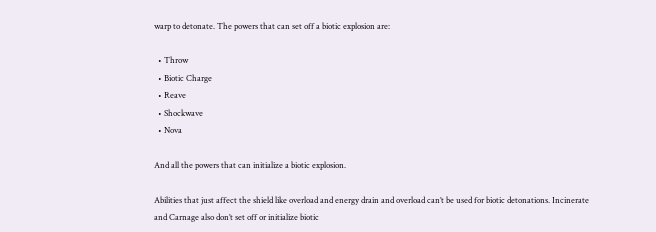warp to detonate. The powers that can set off a biotic explosion are:

  • Throw
  • Biotic Charge
  • Reave
  • Shockwave
  • Nova

And all the powers that can initialize a biotic explosion.

Abilities that just affect the shield like overload and energy drain and overload can’t be used for biotic detonations. Incinerate and Carnage also don’t set off or initialize biotic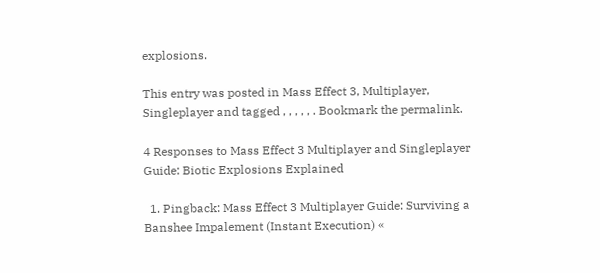explosions.

This entry was posted in Mass Effect 3, Multiplayer, Singleplayer and tagged , , , , , . Bookmark the permalink.

4 Responses to Mass Effect 3 Multiplayer and Singleplayer Guide: Biotic Explosions Explained

  1. Pingback: Mass Effect 3 Multiplayer Guide: Surviving a Banshee Impalement (Instant Execution) «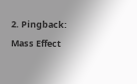2. Pingback: Mass Effect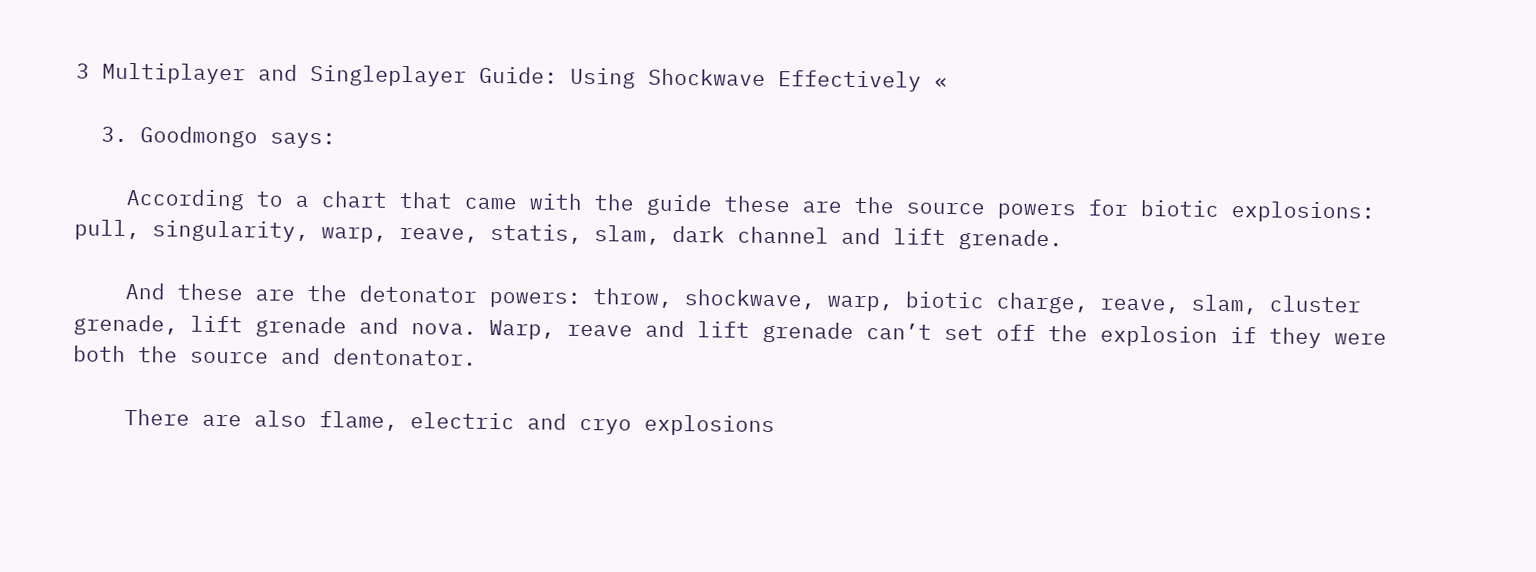3 Multiplayer and Singleplayer Guide: Using Shockwave Effectively «

  3. Goodmongo says:

    According to a chart that came with the guide these are the source powers for biotic explosions: pull, singularity, warp, reave, statis, slam, dark channel and lift grenade.

    And these are the detonator powers: throw, shockwave, warp, biotic charge, reave, slam, cluster grenade, lift grenade and nova. Warp, reave and lift grenade can’t set off the explosion if they were both the source and dentonator.

    There are also flame, electric and cryo explosions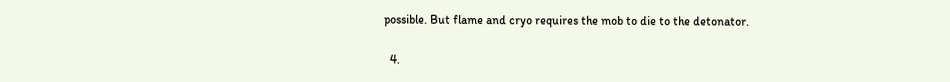possible. But flame and cryo requires the mob to die to the detonator.

  4.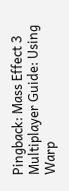Pingback: Mass Effect 3 Multiplayer Guide: Using Warp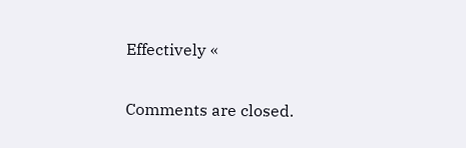Effectively «

Comments are closed.